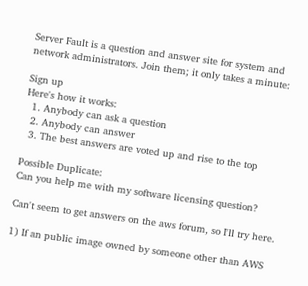Server Fault is a question and answer site for system and network administrators. Join them; it only takes a minute:

Sign up
Here's how it works:
  1. Anybody can ask a question
  2. Anybody can answer
  3. The best answers are voted up and rise to the top

Possible Duplicate:
Can you help me with my software licensing question?

Can't seem to get answers on the aws forum, so I'll try here.

1) If an public image owned by someone other than AWS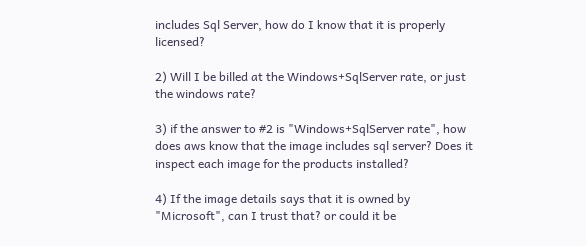includes Sql Server, how do I know that it is properly licensed?

2) Will I be billed at the Windows+SqlServer rate, or just the windows rate?

3) if the answer to #2 is "Windows+SqlServer rate", how does aws know that the image includes sql server? Does it inspect each image for the products installed?

4) If the image details says that it is owned by "Microsoft", can I trust that? or could it be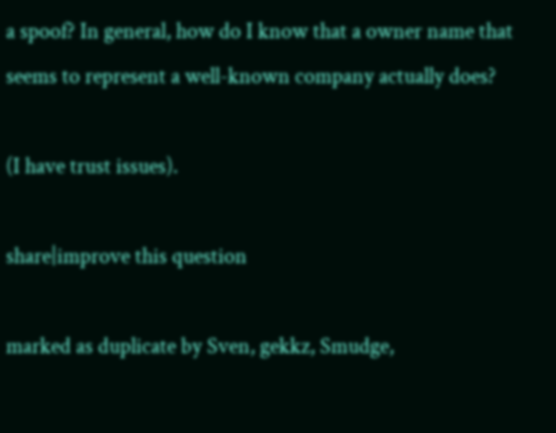a spoof? In general, how do I know that a owner name that seems to represent a well-known company actually does?

(I have trust issues).

share|improve this question

marked as duplicate by Sven, gekkz, Smudge,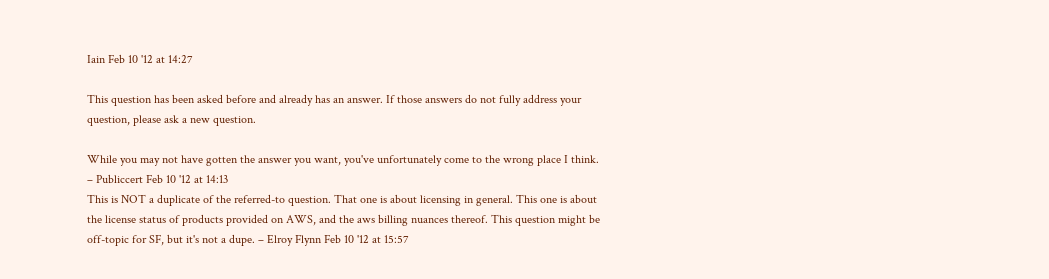Iain Feb 10 '12 at 14:27

This question has been asked before and already has an answer. If those answers do not fully address your question, please ask a new question.

While you may not have gotten the answer you want, you've unfortunately come to the wrong place I think. – Publiccert Feb 10 '12 at 14:13
This is NOT a duplicate of the referred-to question. That one is about licensing in general. This one is about the license status of products provided on AWS, and the aws billing nuances thereof. This question might be off-topic for SF, but it's not a dupe. – Elroy Flynn Feb 10 '12 at 15:57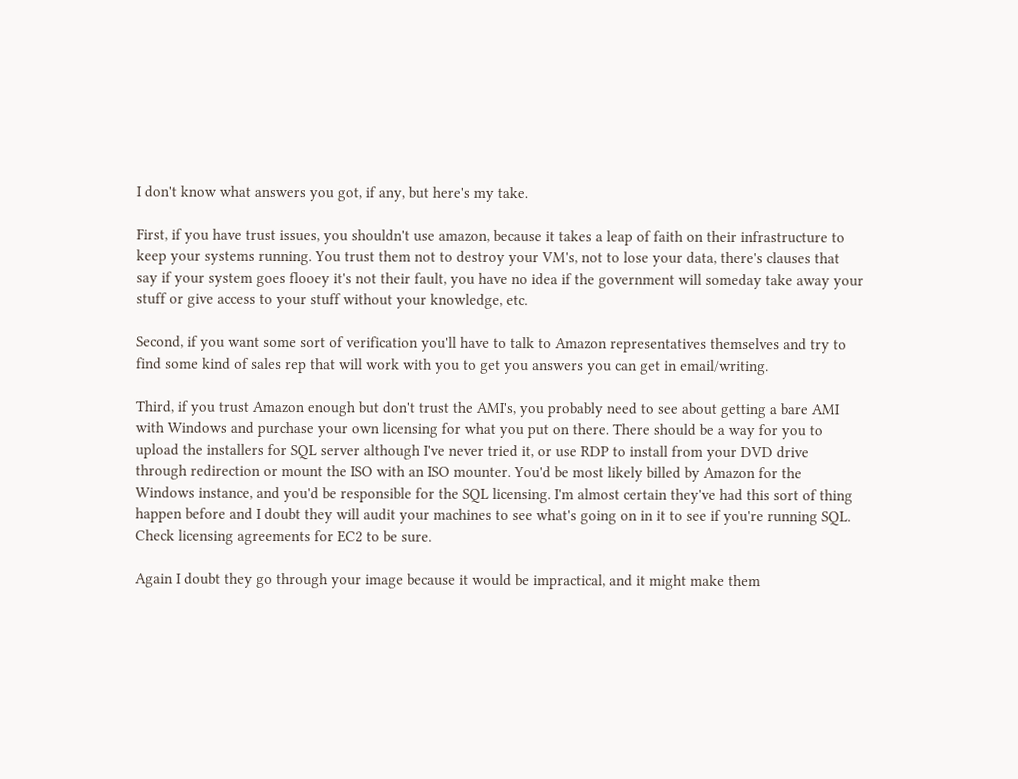I don't know what answers you got, if any, but here's my take.

First, if you have trust issues, you shouldn't use amazon, because it takes a leap of faith on their infrastructure to keep your systems running. You trust them not to destroy your VM's, not to lose your data, there's clauses that say if your system goes flooey it's not their fault, you have no idea if the government will someday take away your stuff or give access to your stuff without your knowledge, etc.

Second, if you want some sort of verification you'll have to talk to Amazon representatives themselves and try to find some kind of sales rep that will work with you to get you answers you can get in email/writing.

Third, if you trust Amazon enough but don't trust the AMI's, you probably need to see about getting a bare AMI with Windows and purchase your own licensing for what you put on there. There should be a way for you to upload the installers for SQL server although I've never tried it, or use RDP to install from your DVD drive through redirection or mount the ISO with an ISO mounter. You'd be most likely billed by Amazon for the Windows instance, and you'd be responsible for the SQL licensing. I'm almost certain they've had this sort of thing happen before and I doubt they will audit your machines to see what's going on in it to see if you're running SQL. Check licensing agreements for EC2 to be sure.

Again I doubt they go through your image because it would be impractical, and it might make them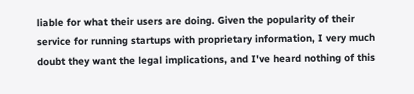liable for what their users are doing. Given the popularity of their service for running startups with proprietary information, I very much doubt they want the legal implications, and I've heard nothing of this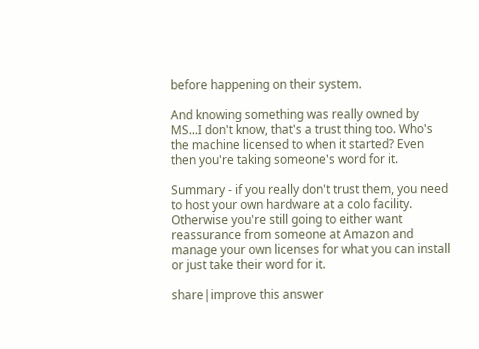before happening on their system.

And knowing something was really owned by MS...I don't know, that's a trust thing too. Who's the machine licensed to when it started? Even then you're taking someone's word for it.

Summary - if you really don't trust them, you need to host your own hardware at a colo facility. Otherwise you're still going to either want reassurance from someone at Amazon and manage your own licenses for what you can install or just take their word for it.

share|improve this answer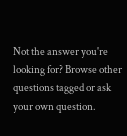Not the answer you're looking for? Browse other questions tagged or ask your own question.